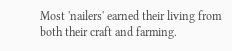Most 'nailers' earned their living from both their craft and farming.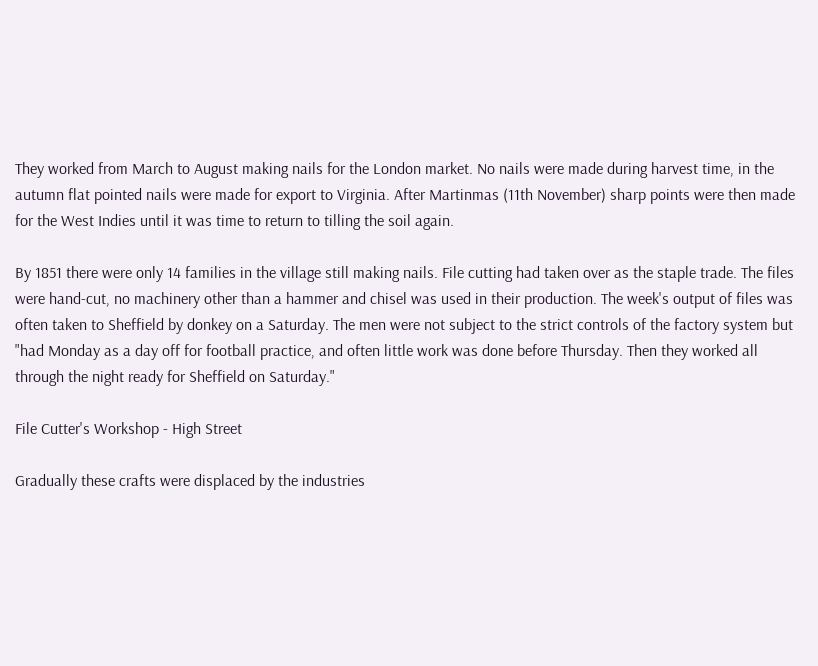They worked from March to August making nails for the London market. No nails were made during harvest time, in the autumn flat pointed nails were made for export to Virginia. After Martinmas (11th November) sharp points were then made for the West Indies until it was time to return to tilling the soil again.

By 1851 there were only 14 families in the village still making nails. File cutting had taken over as the staple trade. The files were hand-cut, no machinery other than a hammer and chisel was used in their production. The week's output of files was often taken to Sheffield by donkey on a Saturday. The men were not subject to the strict controls of the factory system but "had Monday as a day off for football practice, and often little work was done before Thursday. Then they worked all through the night ready for Sheffield on Saturday."

File Cutter's Workshop - High Street

Gradually these crafts were displaced by the industries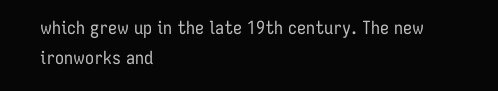which grew up in the late 19th century. The new ironworks and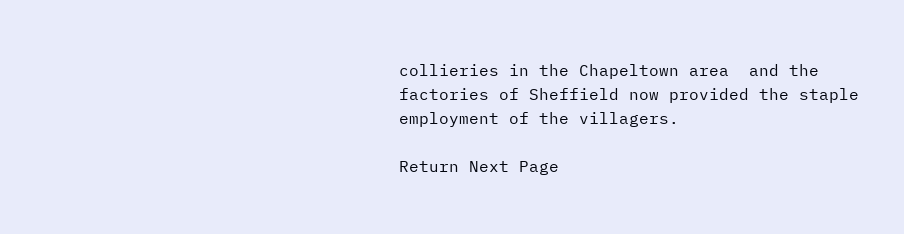collieries in the Chapeltown area  and the factories of Sheffield now provided the staple employment of the villagers.

Return Next Page